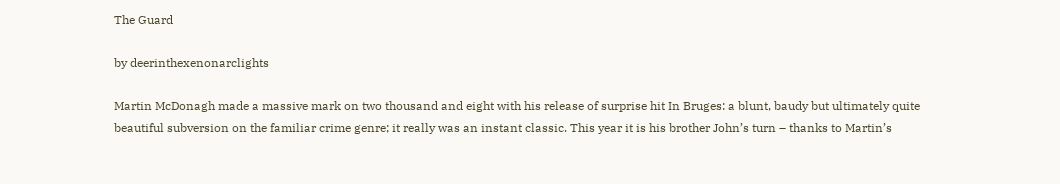The Guard

by deerinthexenonarclights

Martin McDonagh made a massive mark on two thousand and eight with his release of surprise hit In Bruges: a blunt, baudy but ultimately quite beautiful subversion on the familiar crime genre; it really was an instant classic. This year it is his brother John’s turn – thanks to Martin’s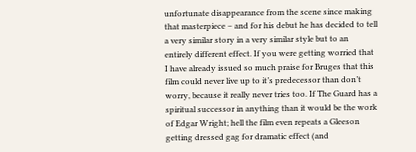unfortunate disappearance from the scene since making that masterpiece – and for his debut he has decided to tell a very similar story in a very similar style but to an entirely different effect. If you were getting worried that I have already issued so much praise for Bruges that this film could never live up to it’s predecessor than don’t worry, because it really never tries too. If The Guard has a spiritual successor in anything than it would be the work of Edgar Wright; hell the film even repeats a Gleeson getting dressed gag for dramatic effect (and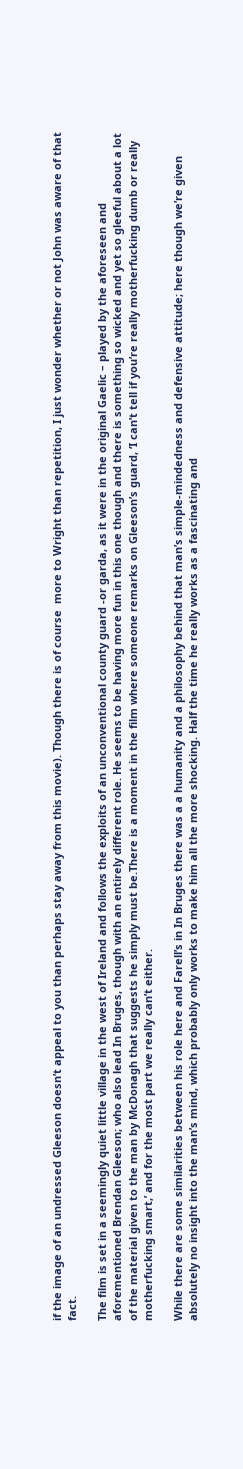if the image of an undressed Gleeson doesn’t appeal to you than perhaps stay away from this movie). Though there is of course  more to Wright than repetition, I just wonder whether or not John was aware of that fact.

The film is set in a seemingly quiet little village in the west of Ireland and follows the exploits of an unconventional county guard -or garda, as it were in the original Gaelic – played by the aforeseen and aforementioned Brendan Gleeson; who also lead In Bruges, though with an entirely different role. He seems to be having more fun in this one though and there is something so wicked and yet so gleeful about a lot of the material given to the man by McDonagh that suggests he simply must be.There is a moment in the film where someone remarks on Gleeson’s guard, ‘I can’t tell if you’re really motherfucking dumb or really motherfucking smart,’ and for the most part we really can’t either.

While there are some similarities between his role here and Farell’s in In Bruges there was a a humanity and a philosophy behind that man’s simple-mindedness and defensive attitude; here though we’re given absolutely no insight into the man’s mind, which probably only works to make him all the more shocking. Half the time he really works as a fascinating and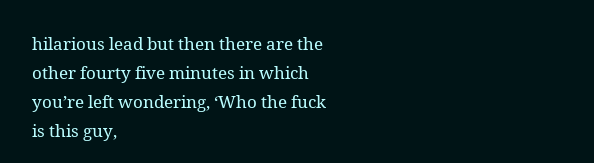hilarious lead but then there are the other fourty five minutes in which you’re left wondering, ‘Who the fuck is this guy,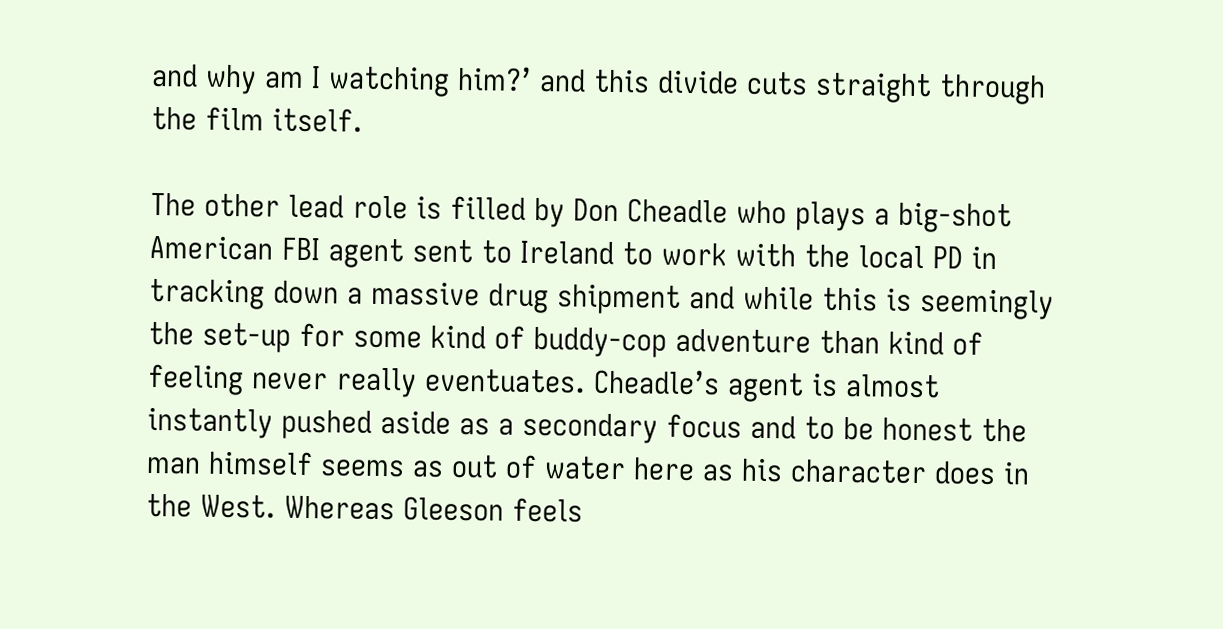and why am I watching him?’ and this divide cuts straight through the film itself.

The other lead role is filled by Don Cheadle who plays a big-shot American FBI agent sent to Ireland to work with the local PD in tracking down a massive drug shipment and while this is seemingly the set-up for some kind of buddy-cop adventure than kind of feeling never really eventuates. Cheadle’s agent is almost instantly pushed aside as a secondary focus and to be honest the man himself seems as out of water here as his character does in the West. Whereas Gleeson feels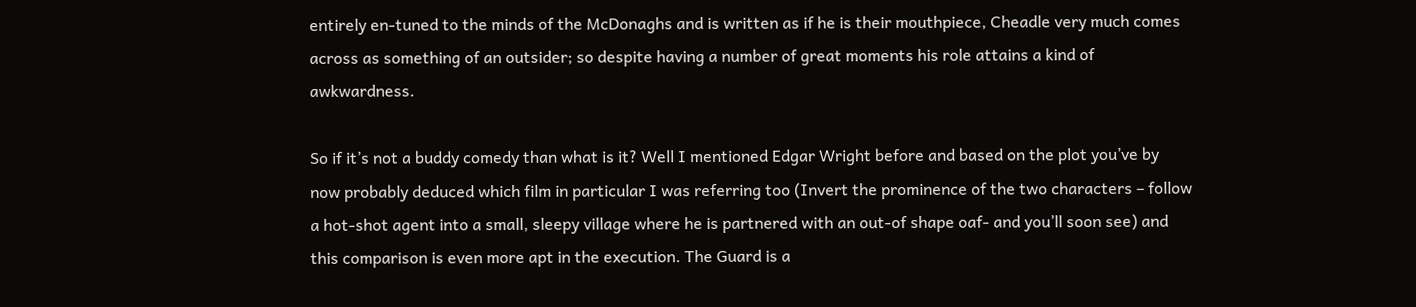entirely en-tuned to the minds of the McDonaghs and is written as if he is their mouthpiece, Cheadle very much comes across as something of an outsider; so despite having a number of great moments his role attains a kind of awkwardness.

So if it’s not a buddy comedy than what is it? Well I mentioned Edgar Wright before and based on the plot you’ve by now probably deduced which film in particular I was referring too (Invert the prominence of the two characters – follow a hot-shot agent into a small, sleepy village where he is partnered with an out-of shape oaf- and you’ll soon see) and this comparison is even more apt in the execution. The Guard is a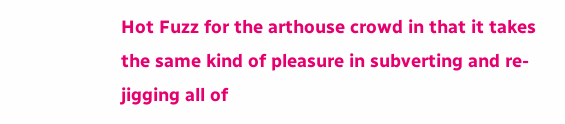Hot Fuzz for the arthouse crowd in that it takes the same kind of pleasure in subverting and re-jigging all of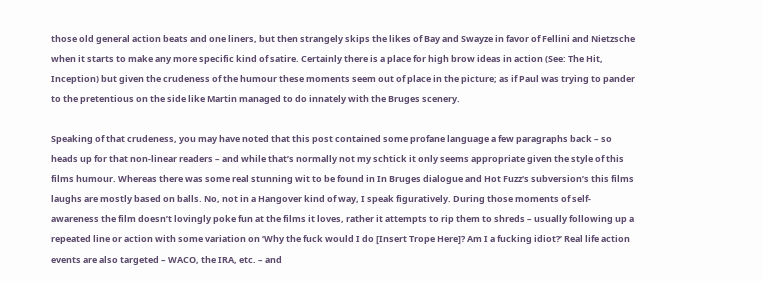those old general action beats and one liners, but then strangely skips the likes of Bay and Swayze in favor of Fellini and Nietzsche when it starts to make any more specific kind of satire. Certainly there is a place for high brow ideas in action (See: The Hit, Inception) but given the crudeness of the humour these moments seem out of place in the picture; as if Paul was trying to pander to the pretentious on the side like Martin managed to do innately with the Bruges scenery.

Speaking of that crudeness, you may have noted that this post contained some profane language a few paragraphs back – so heads up for that non-linear readers – and while that’s normally not my schtick it only seems appropriate given the style of this films humour. Whereas there was some real stunning wit to be found in In Bruges dialogue and Hot Fuzz‘s subversion’s this films laughs are mostly based on balls. No, not in a Hangover kind of way, I speak figuratively. During those moments of self-awareness the film doesn’t lovingly poke fun at the films it loves, rather it attempts to rip them to shreds – usually following up a repeated line or action with some variation on ‘Why the fuck would I do [Insert Trope Here]? Am I a fucking idiot?’ Real life action events are also targeted – WACO, the IRA, etc. – and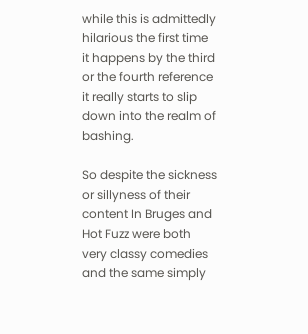while this is admittedly hilarious the first time it happens by the third or the fourth reference it really starts to slip down into the realm of bashing.

So despite the sickness or sillyness of their content In Bruges and Hot Fuzz were both very classy comedies and the same simply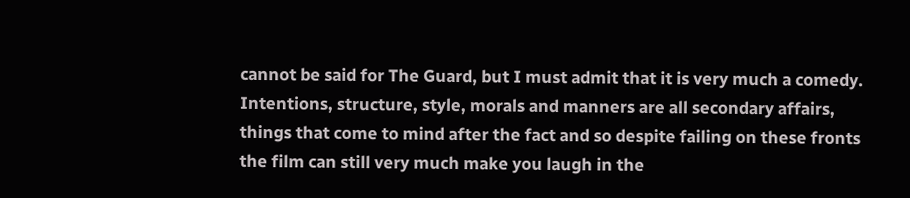cannot be said for The Guard, but I must admit that it is very much a comedy. Intentions, structure, style, morals and manners are all secondary affairs, things that come to mind after the fact and so despite failing on these fronts the film can still very much make you laugh in the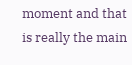moment and that is really the main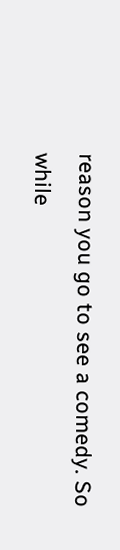reason you go to see a comedy. So while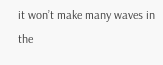it won’t make many waves in the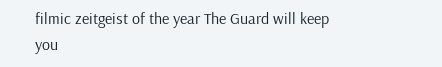filmic zeitgeist of the year The Guard will keep you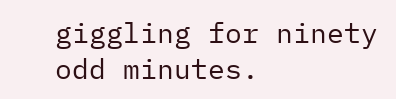giggling for ninety odd minutes.